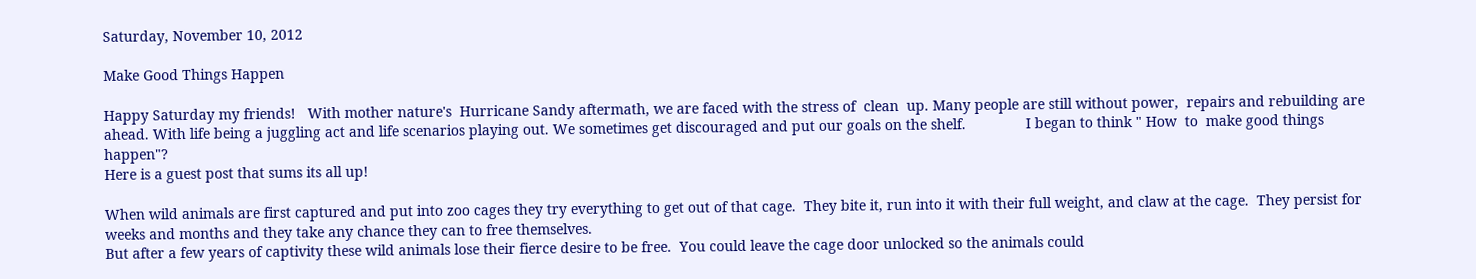Saturday, November 10, 2012

Make Good Things Happen

Happy Saturday my friends!   With mother nature's  Hurricane Sandy aftermath, we are faced with the stress of  clean  up. Many people are still without power,  repairs and rebuilding are ahead. With life being a juggling act and life scenarios playing out. We sometimes get discouraged and put our goals on the shelf.               I began to think " How  to  make good things happen"?
Here is a guest post that sums its all up!

When wild animals are first captured and put into zoo cages they try everything to get out of that cage.  They bite it, run into it with their full weight, and claw at the cage.  They persist for weeks and months and they take any chance they can to free themselves.
But after a few years of captivity these wild animals lose their fierce desire to be free.  You could leave the cage door unlocked so the animals could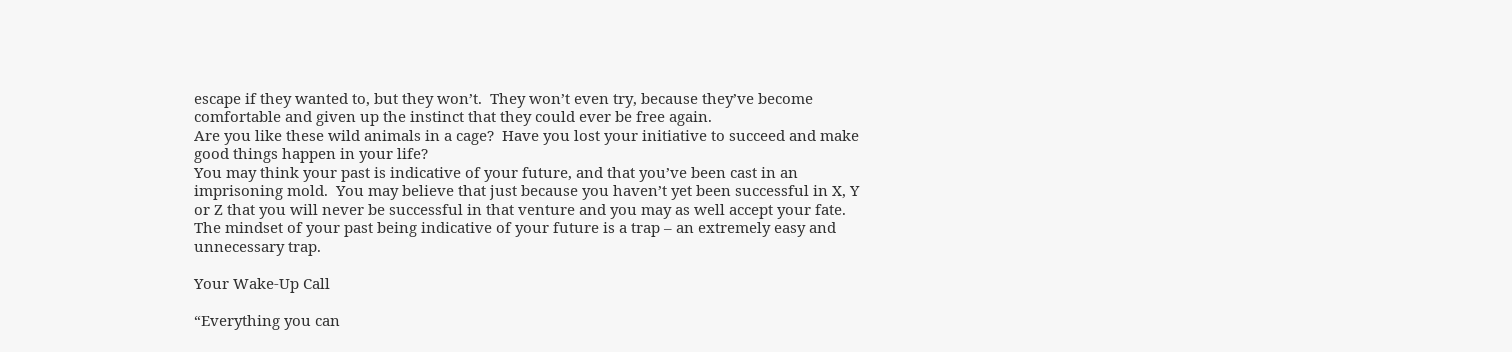escape if they wanted to, but they won’t.  They won’t even try, because they’ve become comfortable and given up the instinct that they could ever be free again.
Are you like these wild animals in a cage?  Have you lost your initiative to succeed and make good things happen in your life?
You may think your past is indicative of your future, and that you’ve been cast in an imprisoning mold.  You may believe that just because you haven’t yet been successful in X, Y or Z that you will never be successful in that venture and you may as well accept your fate.
The mindset of your past being indicative of your future is a trap – an extremely easy and unnecessary trap.

Your Wake-Up Call

“Everything you can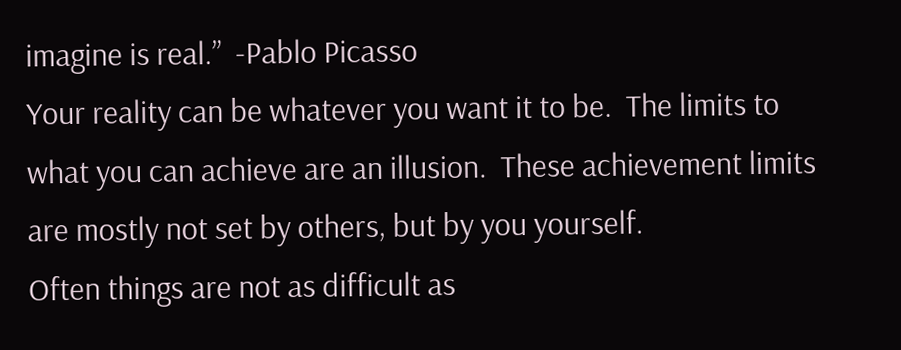imagine is real.”  -Pablo Picasso
Your reality can be whatever you want it to be.  The limits to what you can achieve are an illusion.  These achievement limits are mostly not set by others, but by you yourself.
Often things are not as difficult as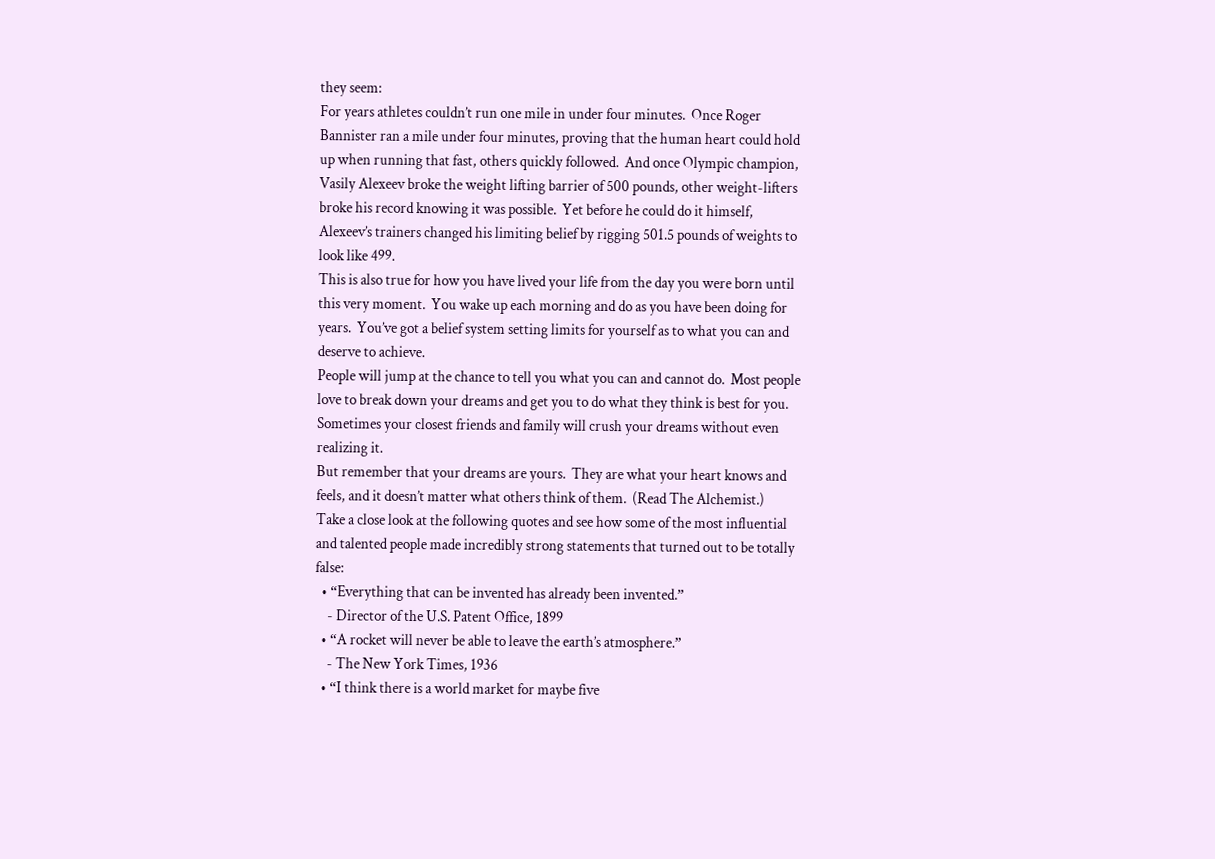they seem:
For years athletes couldn’t run one mile in under four minutes.  Once Roger Bannister ran a mile under four minutes, proving that the human heart could hold up when running that fast, others quickly followed.  And once Olympic champion, Vasily Alexeev broke the weight lifting barrier of 500 pounds, other weight-lifters broke his record knowing it was possible.  Yet before he could do it himself, Alexeev’s trainers changed his limiting belief by rigging 501.5 pounds of weights to look like 499.
This is also true for how you have lived your life from the day you were born until this very moment.  You wake up each morning and do as you have been doing for years.  You’ve got a belief system setting limits for yourself as to what you can and deserve to achieve.
People will jump at the chance to tell you what you can and cannot do.  Most people love to break down your dreams and get you to do what they think is best for you.  Sometimes your closest friends and family will crush your dreams without even realizing it.
But remember that your dreams are yours.  They are what your heart knows and feels, and it doesn’t matter what others think of them.  (Read The Alchemist.)
Take a close look at the following quotes and see how some of the most influential and talented people made incredibly strong statements that turned out to be totally false:
  • “Everything that can be invented has already been invented.”
    - Director of the U.S. Patent Office, 1899
  • “A rocket will never be able to leave the earth’s atmosphere.”
    - The New York Times, 1936
  • “I think there is a world market for maybe five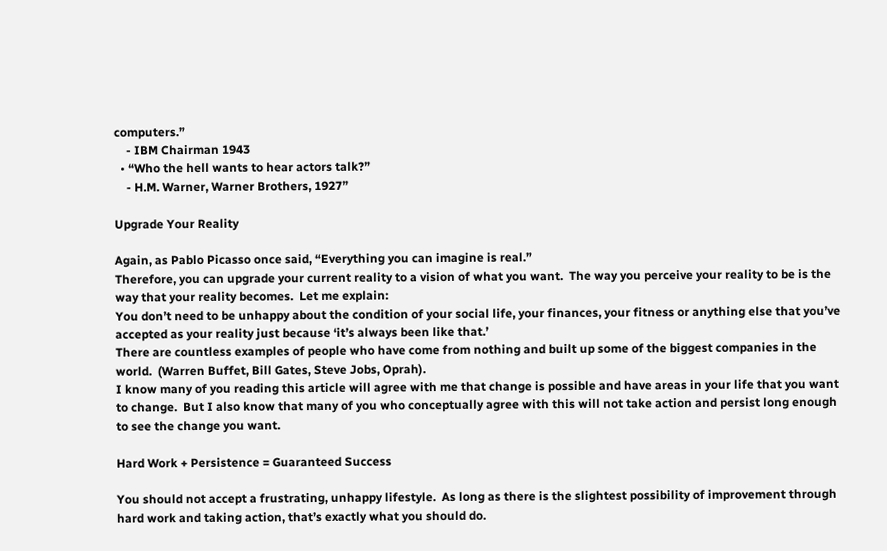computers.”
    - IBM Chairman 1943
  • “Who the hell wants to hear actors talk?”
    - H.M. Warner, Warner Brothers, 1927”

Upgrade Your Reality

Again, as Pablo Picasso once said, “Everything you can imagine is real.”
Therefore, you can upgrade your current reality to a vision of what you want.  The way you perceive your reality to be is the way that your reality becomes.  Let me explain:
You don’t need to be unhappy about the condition of your social life, your finances, your fitness or anything else that you’ve accepted as your reality just because ‘it’s always been like that.’
There are countless examples of people who have come from nothing and built up some of the biggest companies in the world.  (Warren Buffet, Bill Gates, Steve Jobs, Oprah).
I know many of you reading this article will agree with me that change is possible and have areas in your life that you want to change.  But I also know that many of you who conceptually agree with this will not take action and persist long enough to see the change you want.

Hard Work + Persistence = Guaranteed Success

You should not accept a frustrating, unhappy lifestyle.  As long as there is the slightest possibility of improvement through hard work and taking action, that’s exactly what you should do.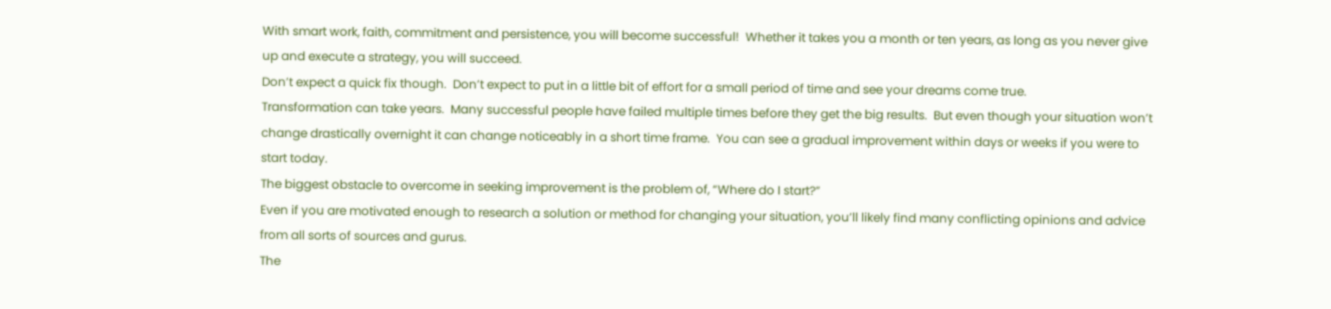With smart work, faith, commitment and persistence, you will become successful!  Whether it takes you a month or ten years, as long as you never give up and execute a strategy, you will succeed.
Don’t expect a quick fix though.  Don’t expect to put in a little bit of effort for a small period of time and see your dreams come true.
Transformation can take years.  Many successful people have failed multiple times before they get the big results.  But even though your situation won’t change drastically overnight it can change noticeably in a short time frame.  You can see a gradual improvement within days or weeks if you were to start today.
The biggest obstacle to overcome in seeking improvement is the problem of, “Where do I start?”
Even if you are motivated enough to research a solution or method for changing your situation, you’ll likely find many conflicting opinions and advice from all sorts of sources and gurus.
The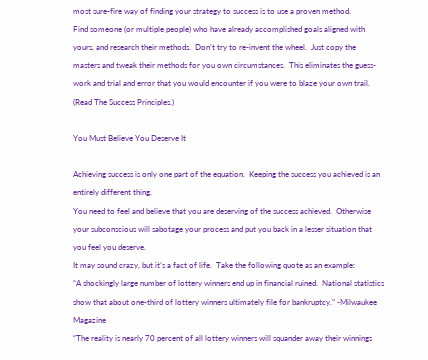most sure-fire way of finding your strategy to success is to use a proven method.
Find someone (or multiple people) who have already accomplished goals aligned with yours, and research their methods.  Don’t try to re-invent the wheel.  Just copy the masters and tweak their methods for you own circumstances.  This eliminates the guess-work and trial and error that you would encounter if you were to blaze your own trail.  (Read The Success Principles.)

You Must Believe You Deserve It

Achieving success is only one part of the equation.  Keeping the success you achieved is an entirely different thing.
You need to feel and believe that you are deserving of the success achieved.  Otherwise your subconscious will sabotage your process and put you back in a lesser situation that you feel you deserve.
It may sound crazy, but it’s a fact of life.  Take the following quote as an example:
“A shockingly large number of lottery winners end up in financial ruined.  National statistics show that about one-third of lottery winners ultimately file for bankruptcy.” -Milwaukee Magazine
“The reality is nearly 70 percent of all lottery winners will squander away their winnings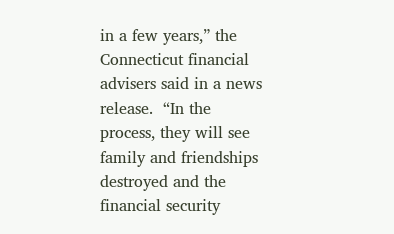in a few years,” the Connecticut financial advisers said in a news release.  “In the process, they will see family and friendships destroyed and the financial security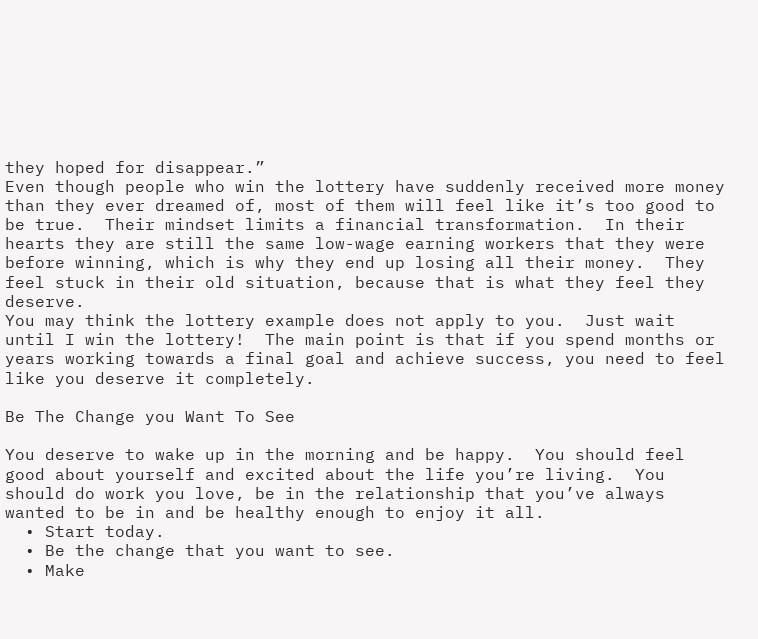they hoped for disappear.”
Even though people who win the lottery have suddenly received more money than they ever dreamed of, most of them will feel like it’s too good to be true.  Their mindset limits a financial transformation.  In their hearts they are still the same low-wage earning workers that they were before winning, which is why they end up losing all their money.  They feel stuck in their old situation, because that is what they feel they deserve.
You may think the lottery example does not apply to you.  Just wait until I win the lottery!  The main point is that if you spend months or years working towards a final goal and achieve success, you need to feel like you deserve it completely.

Be The Change you Want To See

You deserve to wake up in the morning and be happy.  You should feel good about yourself and excited about the life you’re living.  You should do work you love, be in the relationship that you’ve always wanted to be in and be healthy enough to enjoy it all.
  • Start today.
  • Be the change that you want to see.
  • Make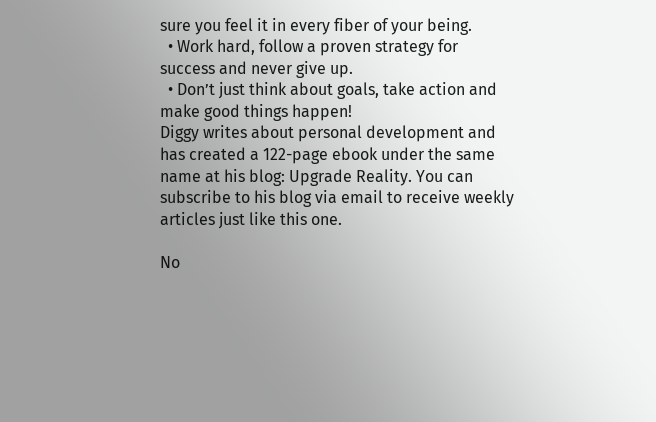sure you feel it in every fiber of your being.
  • Work hard, follow a proven strategy for success and never give up.
  • Don’t just think about goals, take action and make good things happen!
Diggy writes about personal development and has created a 122-page ebook under the same name at his blog: Upgrade Reality. You can subscribe to his blog via email to receive weekly articles just like this one.

No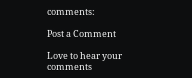comments:

Post a Comment

Love to hear your comments